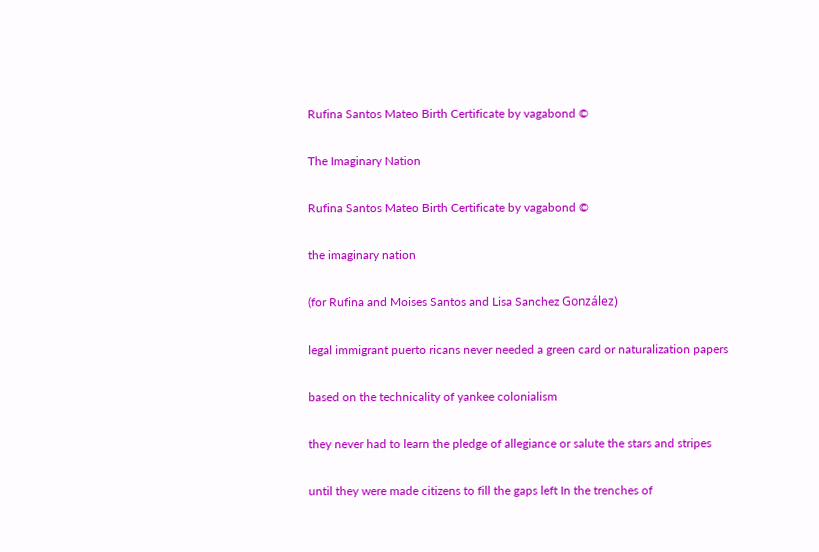Rufina Santos Mateo Birth Certificate by vagabond ©

The Imaginary Nation

Rufina Santos Mateo Birth Certificate by vagabond ©

the imaginary nation

(for Rufina and Moises Santos and Lisa Sanchez González)

legal immigrant puerto ricans never needed a green card or naturalization papers

based on the technicality of yankee colonialism

they never had to learn the pledge of allegiance or salute the stars and stripes

until they were made citizens to fill the gaps left In the trenches of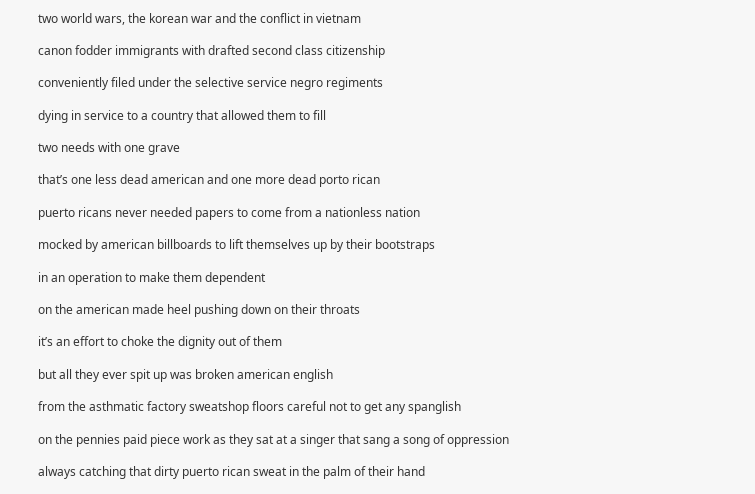two world wars, the korean war and the conflict in vietnam

canon fodder immigrants with drafted second class citizenship

conveniently filed under the selective service negro regiments

dying in service to a country that allowed them to fill

two needs with one grave

that’s one less dead american and one more dead porto rican

puerto ricans never needed papers to come from a nationless nation

mocked by american billboards to lift themselves up by their bootstraps

in an operation to make them dependent

on the american made heel pushing down on their throats

it’s an effort to choke the dignity out of them

but all they ever spit up was broken american english

from the asthmatic factory sweatshop floors careful not to get any spanglish

on the pennies paid piece work as they sat at a singer that sang a song of oppression

always catching that dirty puerto rican sweat in the palm of their hand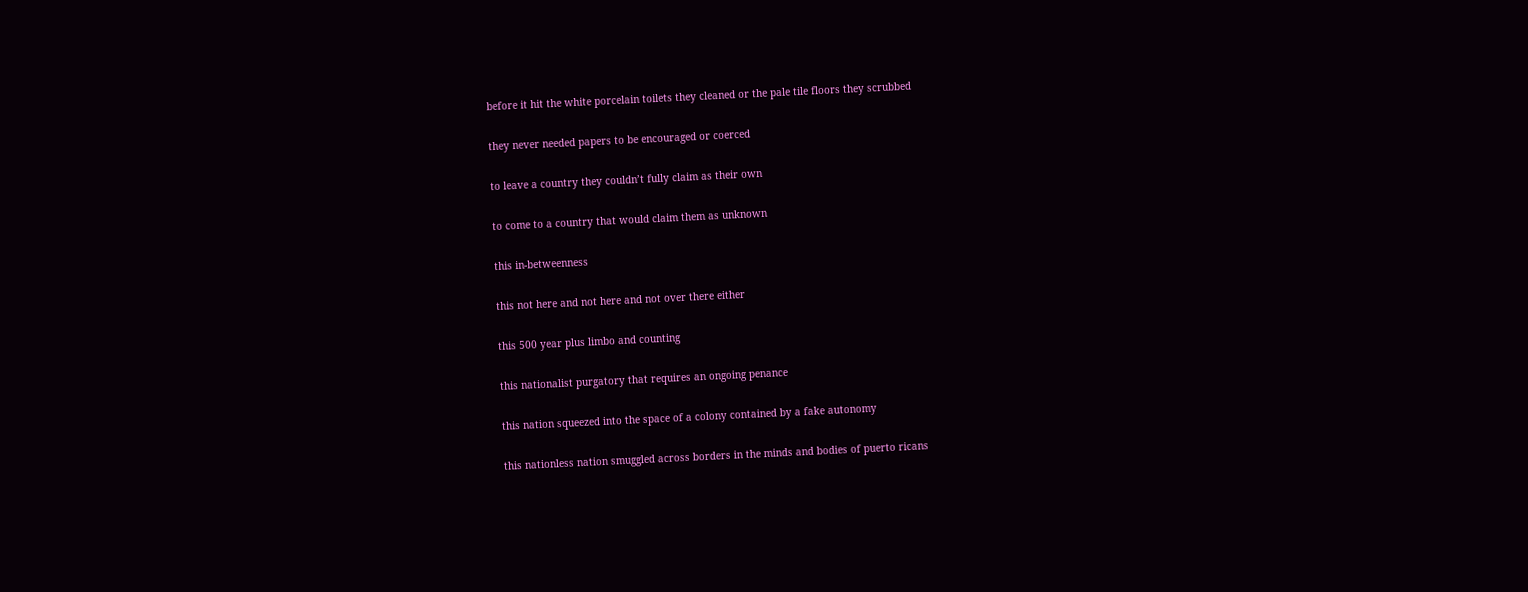before it hit the white porcelain toilets they cleaned or the pale tile floors they scrubbed

they never needed papers to be encouraged or coerced

to leave a country they couldn’t fully claim as their own

to come to a country that would claim them as unknown

this in-betweenness

this not here and not here and not over there either

this 500 year plus limbo and counting

this nationalist purgatory that requires an ongoing penance

this nation squeezed into the space of a colony contained by a fake autonomy

this nationless nation smuggled across borders in the minds and bodies of puerto ricans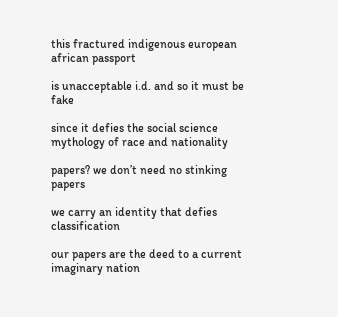this fractured indigenous european african passport

is unacceptable i.d. and so it must be fake

since it defies the social science mythology of race and nationality

papers? we don’t need no stinking papers

we carry an identity that defies classification

our papers are the deed to a current imaginary nation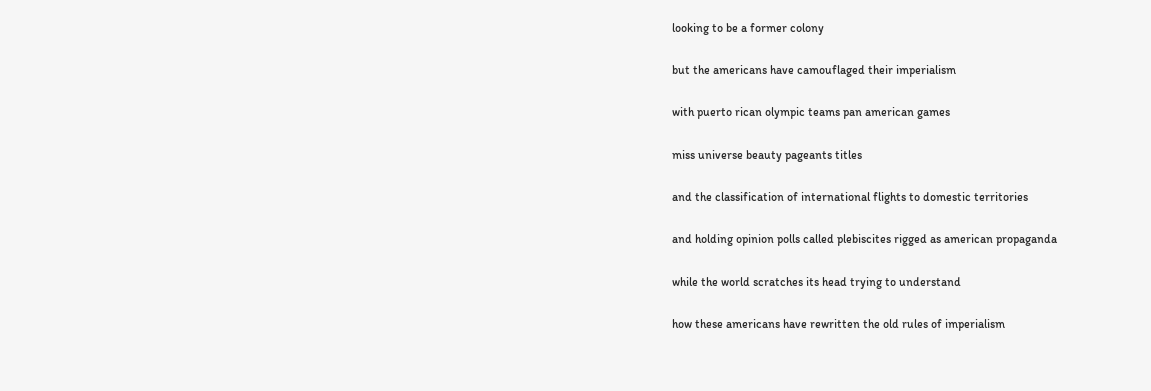looking to be a former colony

but the americans have camouflaged their imperialism

with puerto rican olympic teams pan american games

miss universe beauty pageants titles

and the classification of international flights to domestic territories

and holding opinion polls called plebiscites rigged as american propaganda

while the world scratches its head trying to understand

how these americans have rewritten the old rules of imperialism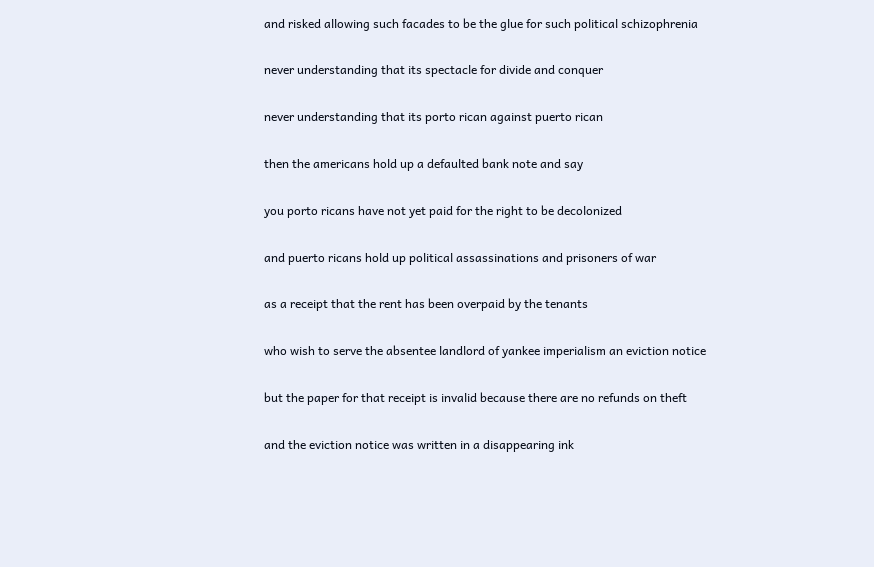and risked allowing such facades to be the glue for such political schizophrenia

never understanding that its spectacle for divide and conquer

never understanding that its porto rican against puerto rican

then the americans hold up a defaulted bank note and say

you porto ricans have not yet paid for the right to be decolonized

and puerto ricans hold up political assassinations and prisoners of war

as a receipt that the rent has been overpaid by the tenants

who wish to serve the absentee landlord of yankee imperialism an eviction notice

but the paper for that receipt is invalid because there are no refunds on theft

and the eviction notice was written in a disappearing ink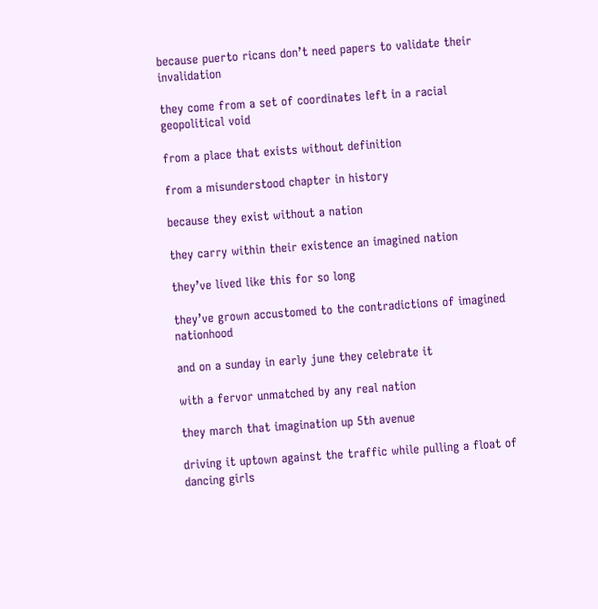because puerto ricans don’t need papers to validate their invalidation

they come from a set of coordinates left in a racial geopolitical void

from a place that exists without definition

from a misunderstood chapter in history

because they exist without a nation

they carry within their existence an imagined nation

they’ve lived like this for so long

they’ve grown accustomed to the contradictions of imagined nationhood

and on a sunday in early june they celebrate it

with a fervor unmatched by any real nation

they march that imagination up 5th avenue

driving it uptown against the traffic while pulling a float of dancing girls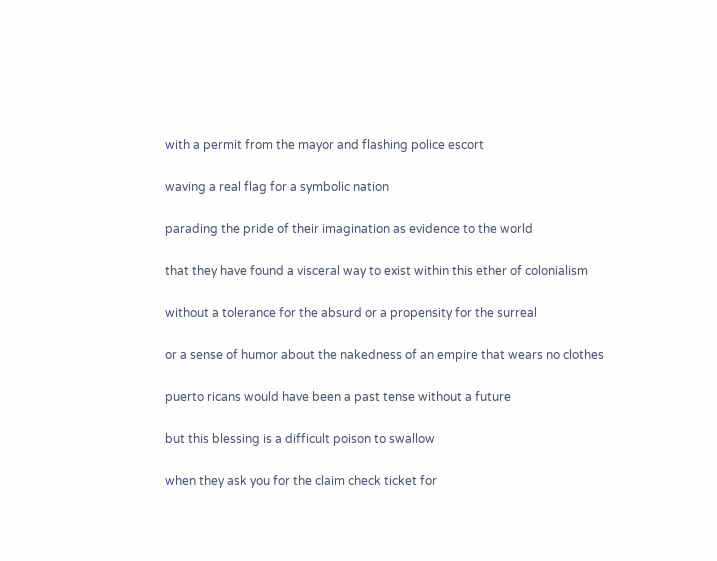with a permit from the mayor and flashing police escort

waving a real flag for a symbolic nation

parading the pride of their imagination as evidence to the world

that they have found a visceral way to exist within this ether of colonialism

without a tolerance for the absurd or a propensity for the surreal

or a sense of humor about the nakedness of an empire that wears no clothes

puerto ricans would have been a past tense without a future

but this blessing is a difficult poison to swallow

when they ask you for the claim check ticket for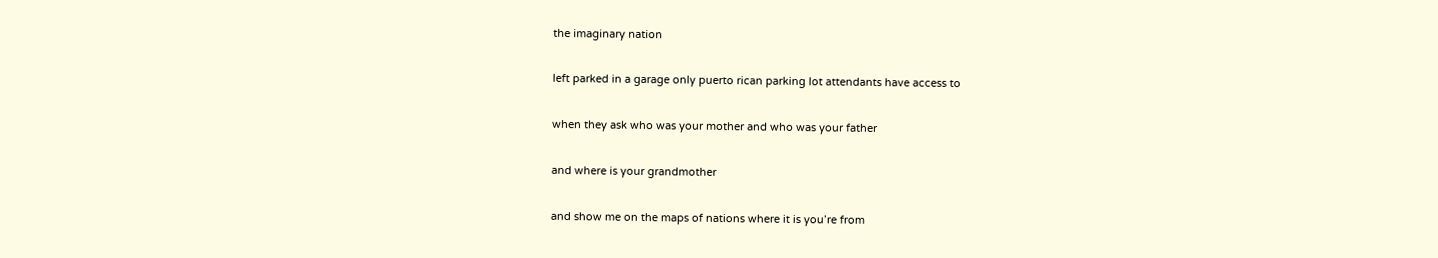the imaginary nation

left parked in a garage only puerto rican parking lot attendants have access to

when they ask who was your mother and who was your father

and where is your grandmother

and show me on the maps of nations where it is you’re from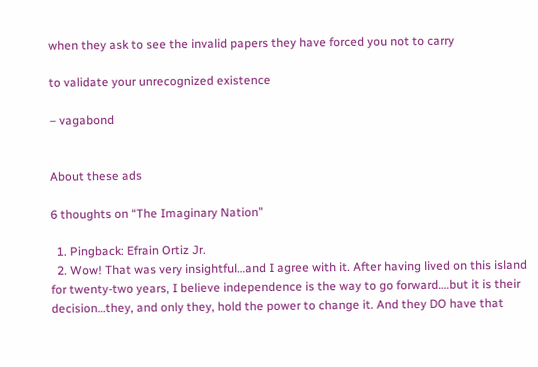when they ask to see the invalid papers they have forced you not to carry

to validate your unrecognized existence

– vagabond


About these ads

6 thoughts on “The Imaginary Nation”

  1. Pingback: Efrain Ortiz Jr.
  2. Wow! That was very insightful…and I agree with it. After having lived on this island for twenty-two years, I believe independence is the way to go forward….but it is their decision…they, and only they, hold the power to change it. And they DO have that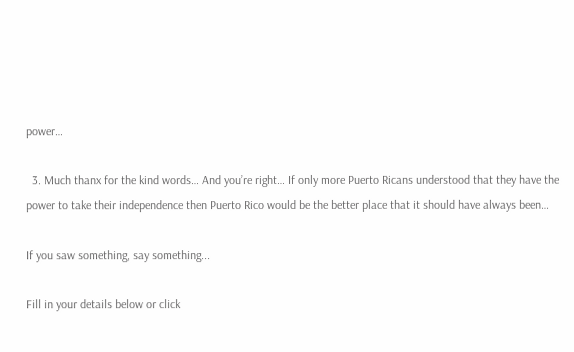power…

  3. Much thanx for the kind words… And you’re right… If only more Puerto Ricans understood that they have the power to take their independence then Puerto Rico would be the better place that it should have always been…

If you saw something, say something...

Fill in your details below or click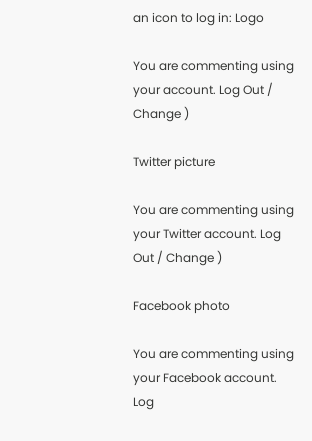an icon to log in: Logo

You are commenting using your account. Log Out / Change )

Twitter picture

You are commenting using your Twitter account. Log Out / Change )

Facebook photo

You are commenting using your Facebook account. Log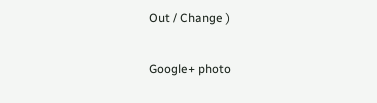Out / Change )

Google+ photo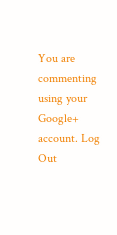You are commenting using your Google+ account. Log Out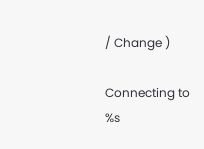/ Change )

Connecting to %s